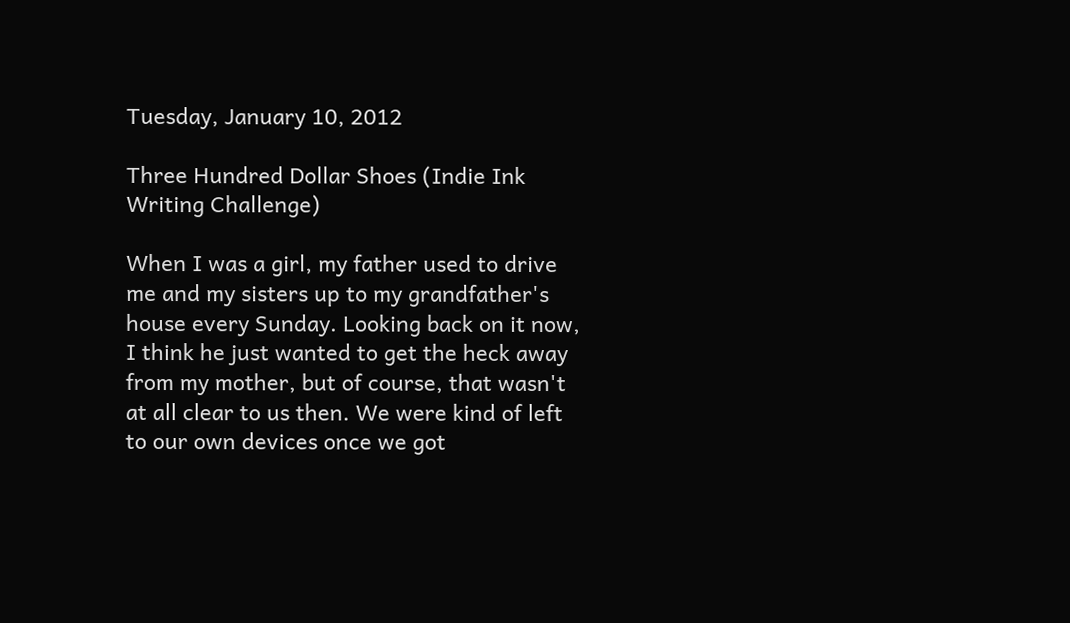Tuesday, January 10, 2012

Three Hundred Dollar Shoes (Indie Ink Writing Challenge)

When I was a girl, my father used to drive me and my sisters up to my grandfather's house every Sunday. Looking back on it now, I think he just wanted to get the heck away from my mother, but of course, that wasn't at all clear to us then. We were kind of left to our own devices once we got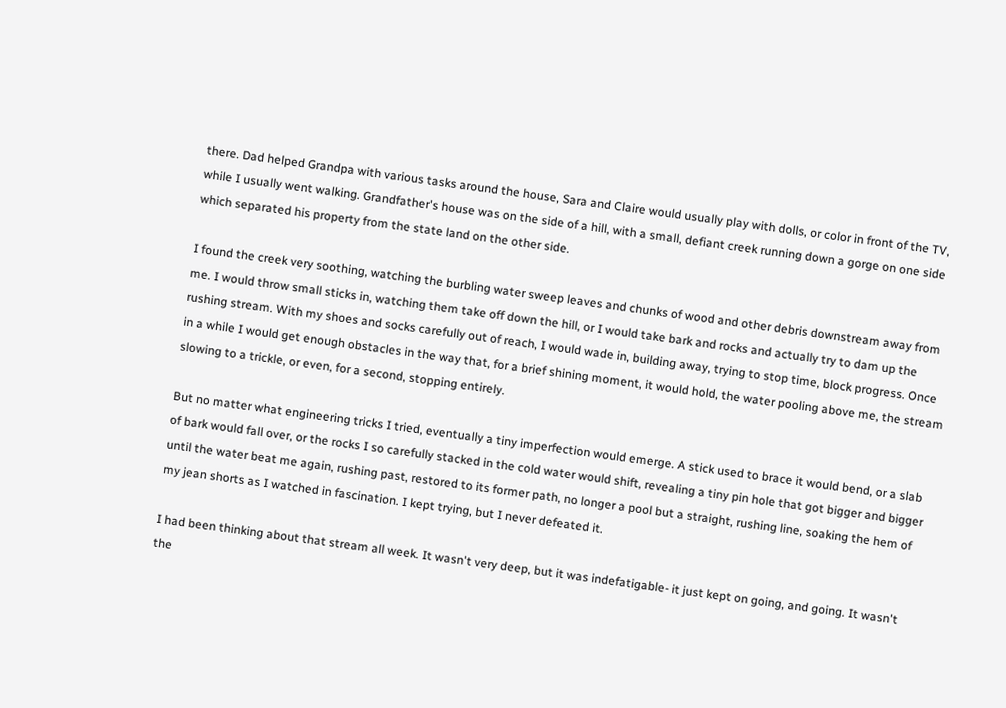there. Dad helped Grandpa with various tasks around the house, Sara and Claire would usually play with dolls, or color in front of the TV, while I usually went walking. Grandfather's house was on the side of a hill, with a small, defiant creek running down a gorge on one side which separated his property from the state land on the other side.

I found the creek very soothing, watching the burbling water sweep leaves and chunks of wood and other debris downstream away from me. I would throw small sticks in, watching them take off down the hill, or I would take bark and rocks and actually try to dam up the rushing stream. With my shoes and socks carefully out of reach, I would wade in, building away, trying to stop time, block progress. Once in a while I would get enough obstacles in the way that, for a brief shining moment, it would hold, the water pooling above me, the stream slowing to a trickle, or even, for a second, stopping entirely.

But no matter what engineering tricks I tried, eventually a tiny imperfection would emerge. A stick used to brace it would bend, or a slab of bark would fall over, or the rocks I so carefully stacked in the cold water would shift, revealing a tiny pin hole that got bigger and bigger until the water beat me again, rushing past, restored to its former path, no longer a pool but a straight, rushing line, soaking the hem of my jean shorts as I watched in fascination. I kept trying, but I never defeated it.

I had been thinking about that stream all week. It wasn't very deep, but it was indefatigable- it just kept on going, and going. It wasn't the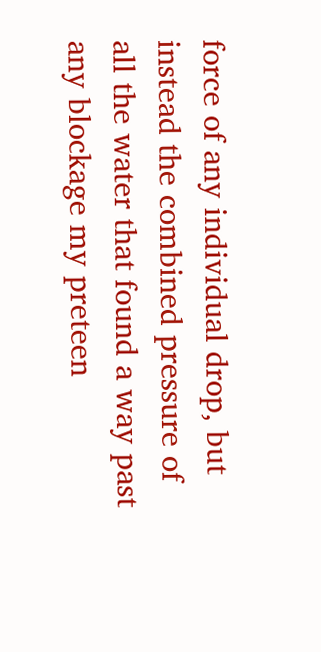force of any individual drop, but instead the combined pressure of all the water that found a way past any blockage my preteen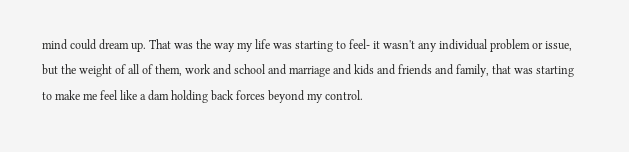mind could dream up. That was the way my life was starting to feel- it wasn't any individual problem or issue, but the weight of all of them, work and school and marriage and kids and friends and family, that was starting to make me feel like a dam holding back forces beyond my control.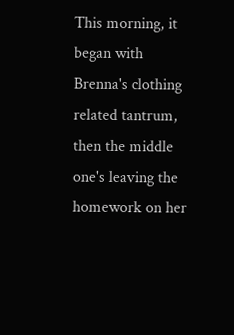This morning, it began with Brenna's clothing related tantrum, then the middle one's leaving the homework on her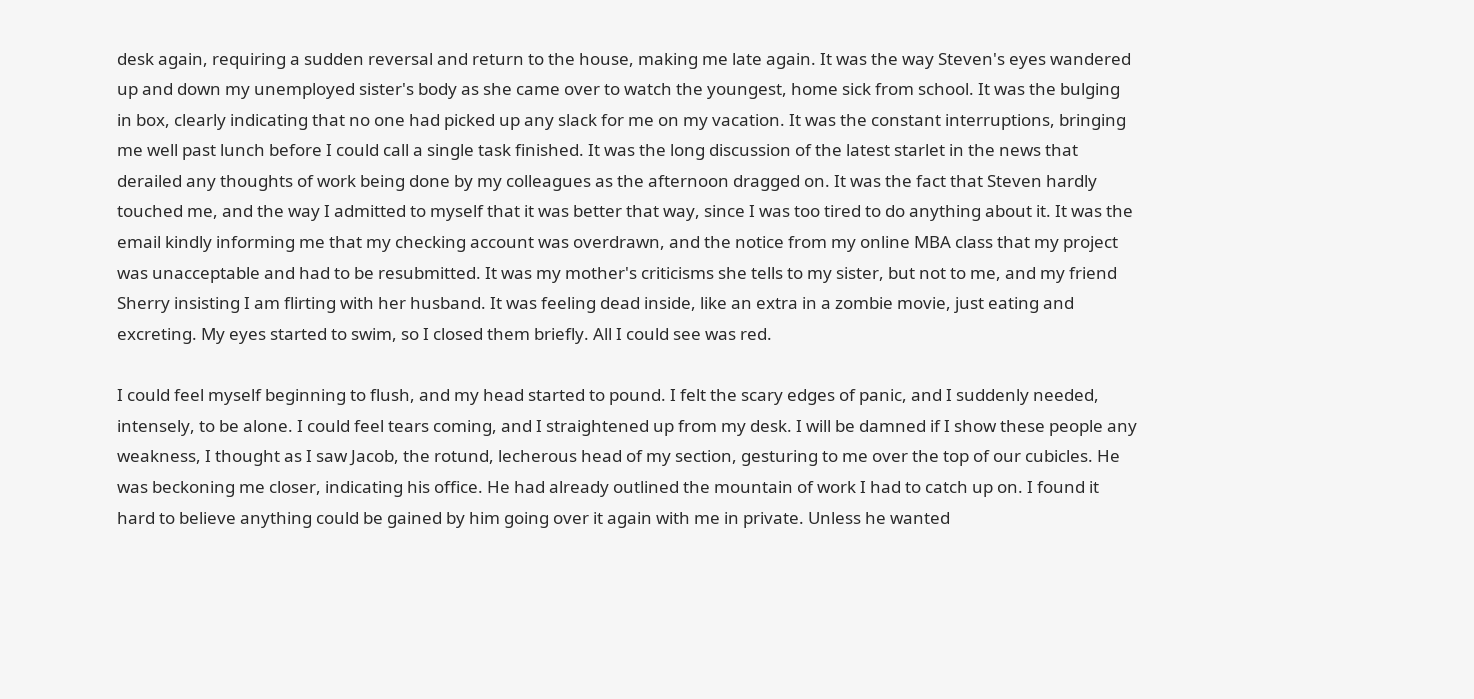desk again, requiring a sudden reversal and return to the house, making me late again. It was the way Steven's eyes wandered up and down my unemployed sister's body as she came over to watch the youngest, home sick from school. It was the bulging in box, clearly indicating that no one had picked up any slack for me on my vacation. It was the constant interruptions, bringing me well past lunch before I could call a single task finished. It was the long discussion of the latest starlet in the news that derailed any thoughts of work being done by my colleagues as the afternoon dragged on. It was the fact that Steven hardly touched me, and the way I admitted to myself that it was better that way, since I was too tired to do anything about it. It was the email kindly informing me that my checking account was overdrawn, and the notice from my online MBA class that my project was unacceptable and had to be resubmitted. It was my mother's criticisms she tells to my sister, but not to me, and my friend Sherry insisting I am flirting with her husband. It was feeling dead inside, like an extra in a zombie movie, just eating and excreting. My eyes started to swim, so I closed them briefly. All I could see was red.

I could feel myself beginning to flush, and my head started to pound. I felt the scary edges of panic, and I suddenly needed, intensely, to be alone. I could feel tears coming, and I straightened up from my desk. I will be damned if I show these people any weakness, I thought as I saw Jacob, the rotund, lecherous head of my section, gesturing to me over the top of our cubicles. He was beckoning me closer, indicating his office. He had already outlined the mountain of work I had to catch up on. I found it hard to believe anything could be gained by him going over it again with me in private. Unless he wanted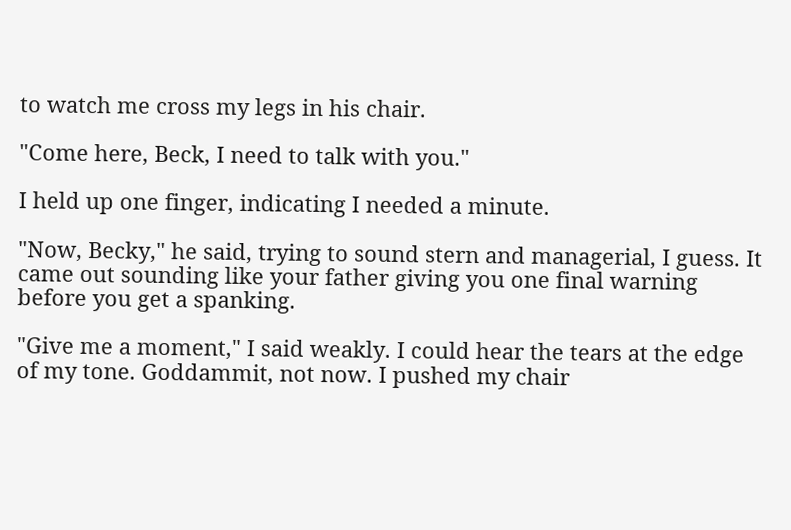to watch me cross my legs in his chair.

"Come here, Beck, I need to talk with you."

I held up one finger, indicating I needed a minute.

"Now, Becky," he said, trying to sound stern and managerial, I guess. It came out sounding like your father giving you one final warning before you get a spanking.

"Give me a moment," I said weakly. I could hear the tears at the edge of my tone. Goddammit, not now. I pushed my chair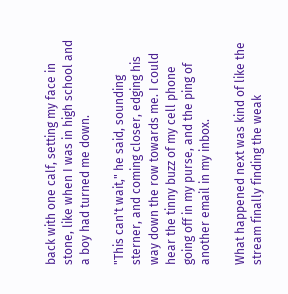back with one calf, setting my face in stone, like when I was in high school and a boy had turned me down.

"This can't wait," he said, sounding sterner, and coming closer, edging his way down the row towards me. I could hear the tinny buzz of my cell phone going off in my purse, and the ping of another email in my inbox.

What happened next was kind of like the stream finally finding the weak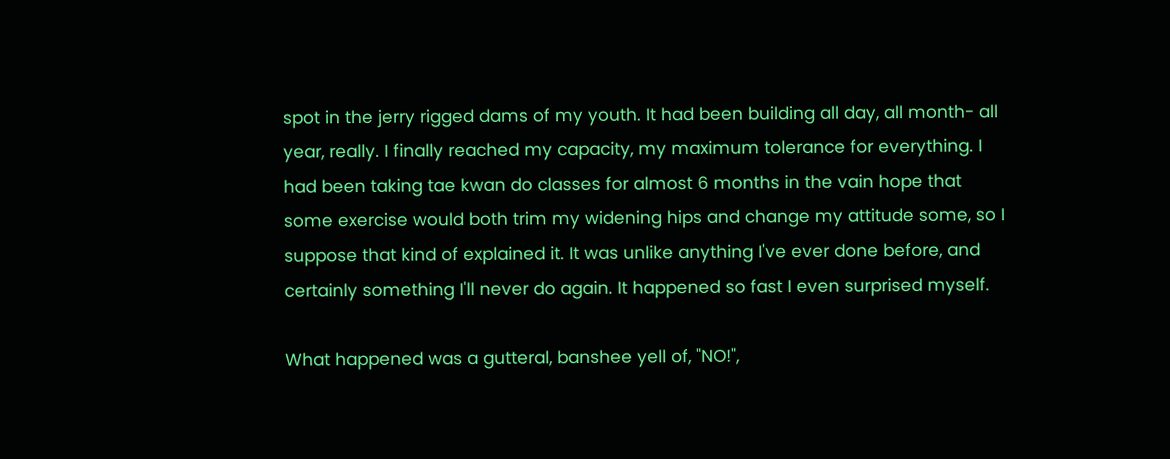spot in the jerry rigged dams of my youth. It had been building all day, all month- all year, really. I finally reached my capacity, my maximum tolerance for everything. I had been taking tae kwan do classes for almost 6 months in the vain hope that some exercise would both trim my widening hips and change my attitude some, so I suppose that kind of explained it. It was unlike anything I've ever done before, and certainly something I'll never do again. It happened so fast I even surprised myself.

What happened was a gutteral, banshee yell of, "NO!",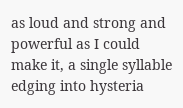as loud and strong and powerful as I could make it, a single syllable edging into hysteria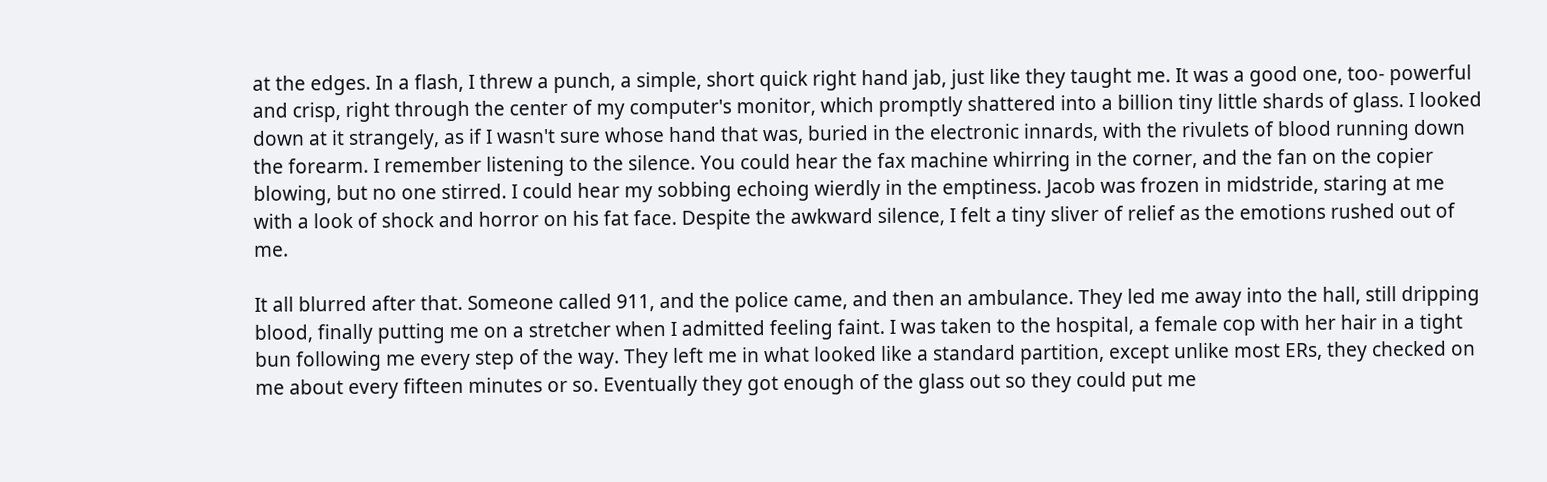at the edges. In a flash, I threw a punch, a simple, short quick right hand jab, just like they taught me. It was a good one, too- powerful and crisp, right through the center of my computer's monitor, which promptly shattered into a billion tiny little shards of glass. I looked down at it strangely, as if I wasn't sure whose hand that was, buried in the electronic innards, with the rivulets of blood running down the forearm. I remember listening to the silence. You could hear the fax machine whirring in the corner, and the fan on the copier blowing, but no one stirred. I could hear my sobbing echoing wierdly in the emptiness. Jacob was frozen in midstride, staring at me with a look of shock and horror on his fat face. Despite the awkward silence, I felt a tiny sliver of relief as the emotions rushed out of me.

It all blurred after that. Someone called 911, and the police came, and then an ambulance. They led me away into the hall, still dripping blood, finally putting me on a stretcher when I admitted feeling faint. I was taken to the hospital, a female cop with her hair in a tight bun following me every step of the way. They left me in what looked like a standard partition, except unlike most ERs, they checked on me about every fifteen minutes or so. Eventually they got enough of the glass out so they could put me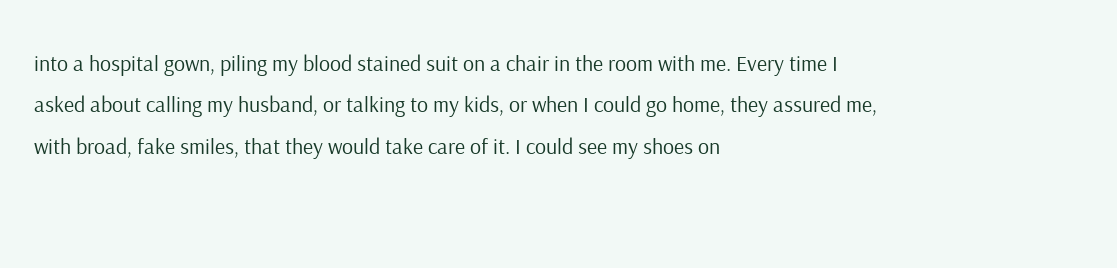into a hospital gown, piling my blood stained suit on a chair in the room with me. Every time I asked about calling my husband, or talking to my kids, or when I could go home, they assured me, with broad, fake smiles, that they would take care of it. I could see my shoes on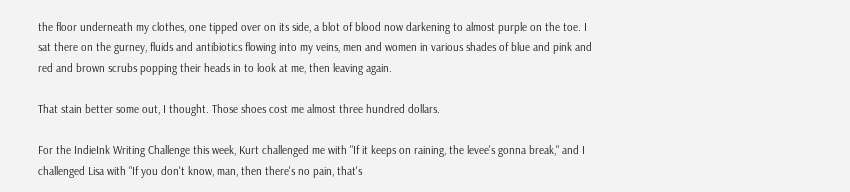the floor underneath my clothes, one tipped over on its side, a blot of blood now darkening to almost purple on the toe. I sat there on the gurney, fluids and antibiotics flowing into my veins, men and women in various shades of blue and pink and red and brown scrubs popping their heads in to look at me, then leaving again.

That stain better some out, I thought. Those shoes cost me almost three hundred dollars.

For the IndieInk Writing Challenge this week, Kurt challenged me with "If it keeps on raining, the levee's gonna break," and I challenged Lisa with "If you don't know, man, then there's no pain, that's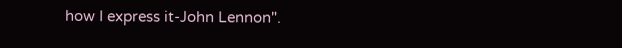how I express it-John Lennon".